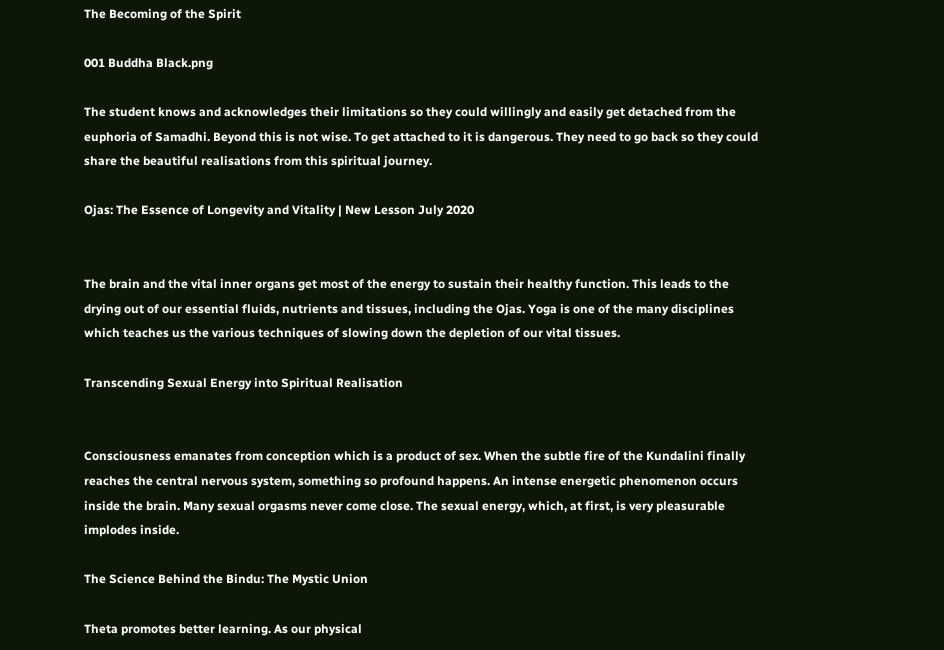The Becoming of the Spirit

001 Buddha Black.png

The student knows and acknowledges their limitations so they could willingly and easily get detached from the euphoria of Samadhi. Beyond this is not wise. To get attached to it is dangerous. They need to go back so they could share the beautiful realisations from this spiritual journey.

Ojas: The Essence of Longevity and Vitality | New Lesson July 2020


The brain and the vital inner organs get most of the energy to sustain their healthy function. This leads to the drying out of our essential fluids, nutrients and tissues, including the Ojas. Yoga is one of the many disciplines which teaches us the various techniques of slowing down the depletion of our vital tissues.

Transcending Sexual Energy into Spiritual Realisation


Consciousness emanates from conception which is a product of sex. When the subtle fire of the Kundalini finally reaches the central nervous system, something so profound happens. An intense energetic phenomenon occurs inside the brain. Many sexual orgasms never come close. The sexual energy, which, at first, is very pleasurable implodes inside.

The Science Behind the Bindu: The Mystic Union

Theta promotes better learning. As our physical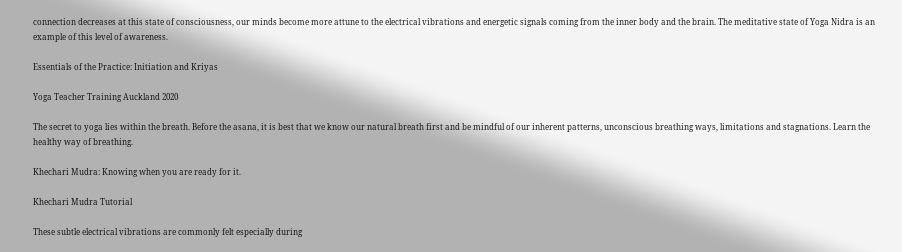connection decreases at this state of consciousness, our minds become more attune to the electrical vibrations and energetic signals coming from the inner body and the brain. The meditative state of Yoga Nidra is an example of this level of awareness.

Essentials of the Practice: Initiation and Kriyas

Yoga Teacher Training Auckland 2020

The secret to yoga lies within the breath. Before the asana, it is best that we know our natural breath first and be mindful of our inherent patterns, unconscious breathing ways, limitations and stagnations. Learn the healthy way of breathing.

Khechari Mudra: Knowing when you are ready for it.

Khechari Mudra Tutorial

These subtle electrical vibrations are commonly felt especially during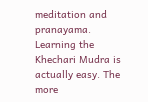meditation and pranayama. Learning the Khechari Mudra is actually easy. The more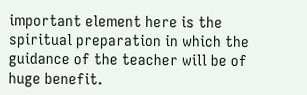important element here is the spiritual preparation in which the guidance of the teacher will be of huge benefit.